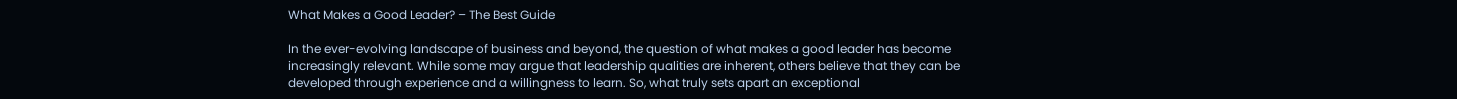What Makes a Good Leader? – The Best Guide

In the ever-evolving landscape of business and beyond, the question of what makes a good leader has become increasingly relevant. While some may argue that leadership qualities are inherent, others believe that they can be developed through experience and a willingness to learn. So, what truly sets apart an exceptional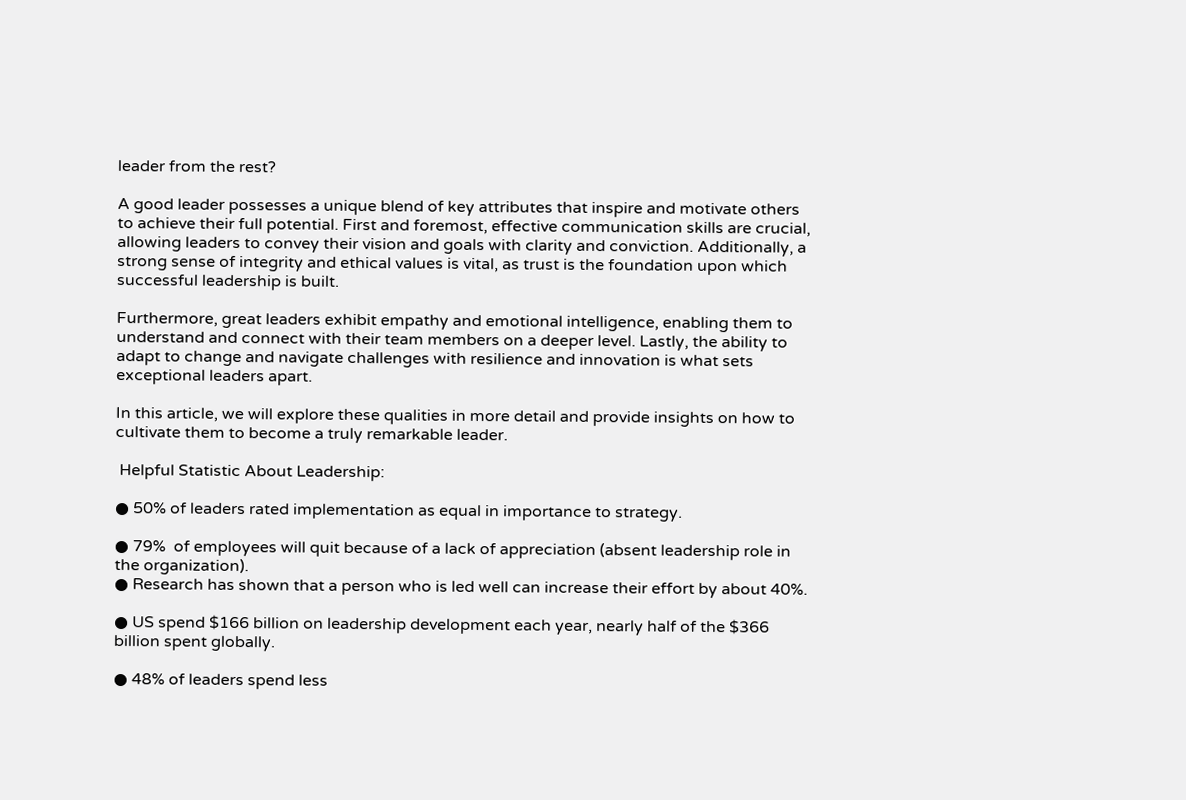leader from the rest?

A good leader possesses a unique blend of key attributes that inspire and motivate others to achieve their full potential. First and foremost, effective communication skills are crucial, allowing leaders to convey their vision and goals with clarity and conviction. Additionally, a strong sense of integrity and ethical values is vital, as trust is the foundation upon which successful leadership is built.

Furthermore, great leaders exhibit empathy and emotional intelligence, enabling them to understand and connect with their team members on a deeper level. Lastly, the ability to adapt to change and navigate challenges with resilience and innovation is what sets exceptional leaders apart.

In this article, we will explore these qualities in more detail and provide insights on how to cultivate them to become a truly remarkable leader.

 Helpful Statistic About Leadership:

● 50% of leaders rated implementation as equal in importance to strategy.

● 79%  of employees will quit because of a lack of appreciation (absent leadership role in the organization).
● Research has shown that a person who is led well can increase their effort by about 40%.

● US spend $166 billion on leadership development each year, nearly half of the $366 billion spent globally.

● 48% of leaders spend less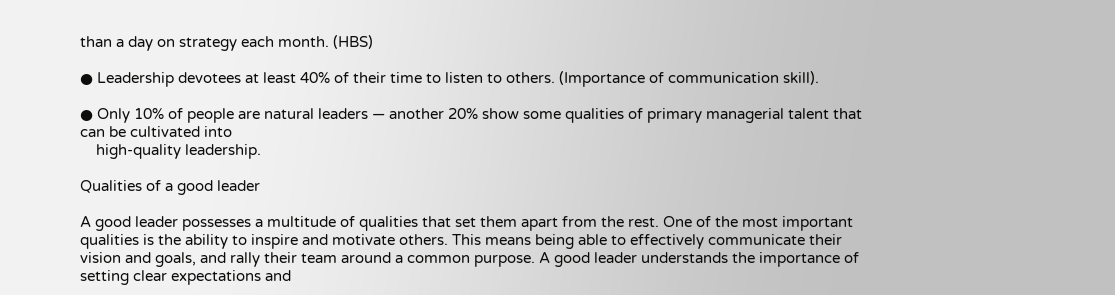than a day on strategy each month. (HBS)

● Leadership devotees at least 40% of their time to listen to others. (Importance of communication skill).

● Only 10% of people are natural leaders — another 20% show some qualities of primary managerial talent that can be cultivated into
    high-quality leadership.

Qualities of a good leader

A good leader possesses a multitude of qualities that set them apart from the rest. One of the most important qualities is the ability to inspire and motivate others. This means being able to effectively communicate their vision and goals, and rally their team around a common purpose. A good leader understands the importance of setting clear expectations and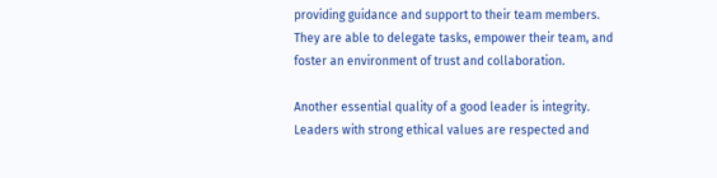providing guidance and support to their team members. They are able to delegate tasks, empower their team, and foster an environment of trust and collaboration.

Another essential quality of a good leader is integrity. Leaders with strong ethical values are respected and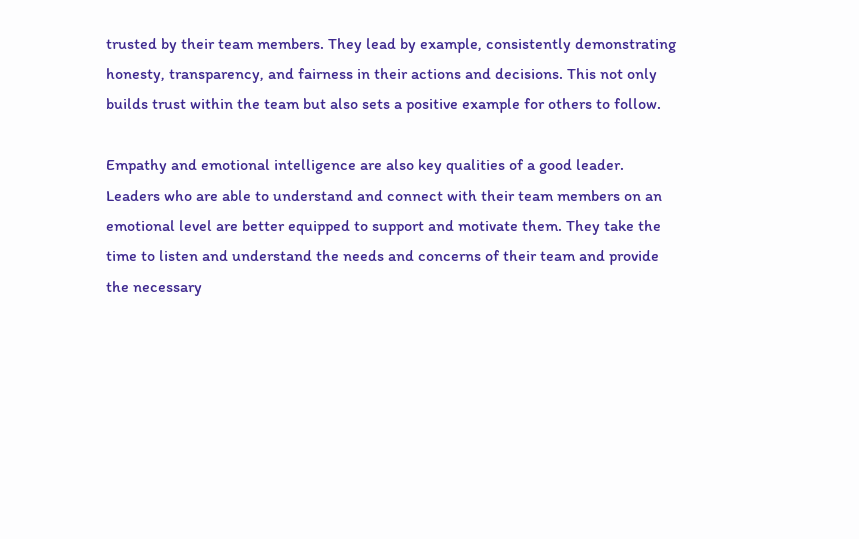trusted by their team members. They lead by example, consistently demonstrating honesty, transparency, and fairness in their actions and decisions. This not only builds trust within the team but also sets a positive example for others to follow.

Empathy and emotional intelligence are also key qualities of a good leader. Leaders who are able to understand and connect with their team members on an emotional level are better equipped to support and motivate them. They take the time to listen and understand the needs and concerns of their team and provide the necessary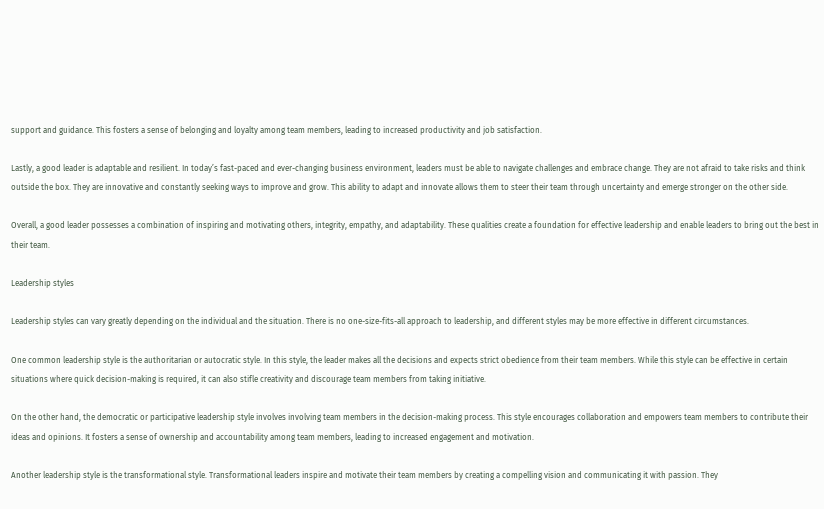support and guidance. This fosters a sense of belonging and loyalty among team members, leading to increased productivity and job satisfaction.

Lastly, a good leader is adaptable and resilient. In today’s fast-paced and ever-changing business environment, leaders must be able to navigate challenges and embrace change. They are not afraid to take risks and think outside the box. They are innovative and constantly seeking ways to improve and grow. This ability to adapt and innovate allows them to steer their team through uncertainty and emerge stronger on the other side.

Overall, a good leader possesses a combination of inspiring and motivating others, integrity, empathy, and adaptability. These qualities create a foundation for effective leadership and enable leaders to bring out the best in their team.

Leadership styles

Leadership styles can vary greatly depending on the individual and the situation. There is no one-size-fits-all approach to leadership, and different styles may be more effective in different circumstances.

One common leadership style is the authoritarian or autocratic style. In this style, the leader makes all the decisions and expects strict obedience from their team members. While this style can be effective in certain situations where quick decision-making is required, it can also stifle creativity and discourage team members from taking initiative.

On the other hand, the democratic or participative leadership style involves involving team members in the decision-making process. This style encourages collaboration and empowers team members to contribute their ideas and opinions. It fosters a sense of ownership and accountability among team members, leading to increased engagement and motivation.

Another leadership style is the transformational style. Transformational leaders inspire and motivate their team members by creating a compelling vision and communicating it with passion. They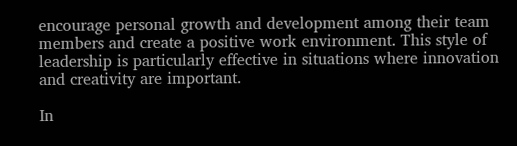encourage personal growth and development among their team members and create a positive work environment. This style of leadership is particularly effective in situations where innovation and creativity are important.

In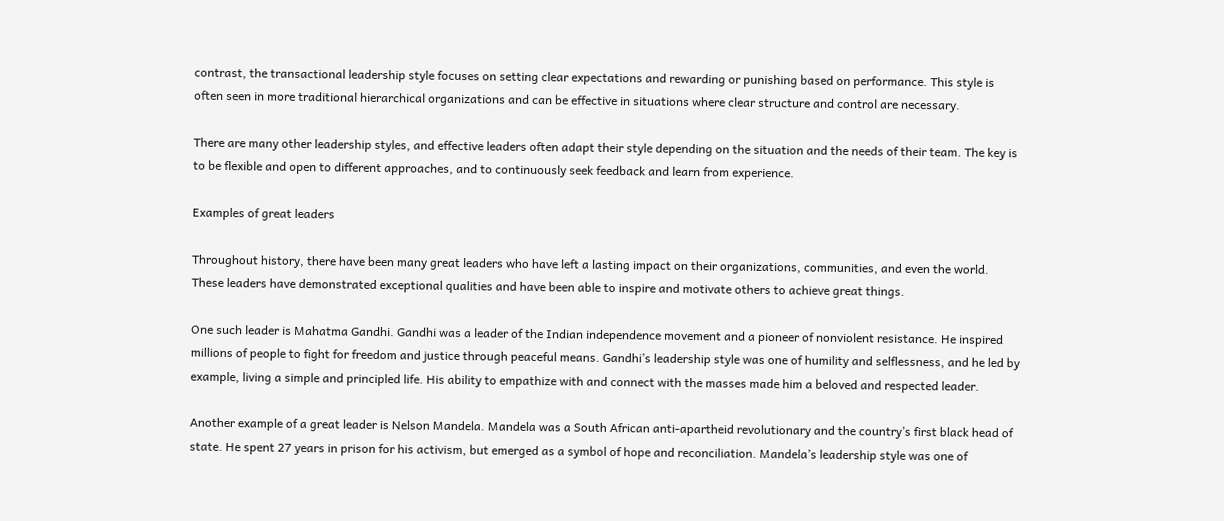contrast, the transactional leadership style focuses on setting clear expectations and rewarding or punishing based on performance. This style is often seen in more traditional hierarchical organizations and can be effective in situations where clear structure and control are necessary.

There are many other leadership styles, and effective leaders often adapt their style depending on the situation and the needs of their team. The key is to be flexible and open to different approaches, and to continuously seek feedback and learn from experience.

Examples of great leaders

Throughout history, there have been many great leaders who have left a lasting impact on their organizations, communities, and even the world. These leaders have demonstrated exceptional qualities and have been able to inspire and motivate others to achieve great things.

One such leader is Mahatma Gandhi. Gandhi was a leader of the Indian independence movement and a pioneer of nonviolent resistance. He inspired millions of people to fight for freedom and justice through peaceful means. Gandhi’s leadership style was one of humility and selflessness, and he led by example, living a simple and principled life. His ability to empathize with and connect with the masses made him a beloved and respected leader.

Another example of a great leader is Nelson Mandela. Mandela was a South African anti-apartheid revolutionary and the country’s first black head of state. He spent 27 years in prison for his activism, but emerged as a symbol of hope and reconciliation. Mandela’s leadership style was one of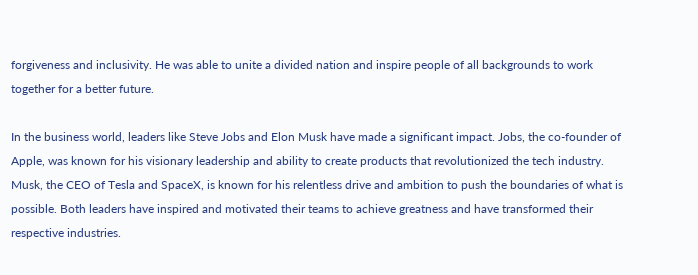forgiveness and inclusivity. He was able to unite a divided nation and inspire people of all backgrounds to work together for a better future.

In the business world, leaders like Steve Jobs and Elon Musk have made a significant impact. Jobs, the co-founder of Apple, was known for his visionary leadership and ability to create products that revolutionized the tech industry. Musk, the CEO of Tesla and SpaceX, is known for his relentless drive and ambition to push the boundaries of what is possible. Both leaders have inspired and motivated their teams to achieve greatness and have transformed their respective industries.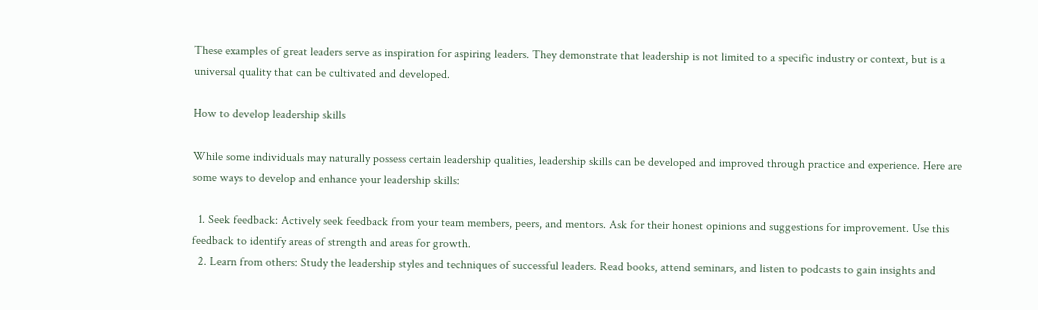These examples of great leaders serve as inspiration for aspiring leaders. They demonstrate that leadership is not limited to a specific industry or context, but is a universal quality that can be cultivated and developed.

How to develop leadership skills

While some individuals may naturally possess certain leadership qualities, leadership skills can be developed and improved through practice and experience. Here are some ways to develop and enhance your leadership skills:

  1. Seek feedback: Actively seek feedback from your team members, peers, and mentors. Ask for their honest opinions and suggestions for improvement. Use this feedback to identify areas of strength and areas for growth.
  2. Learn from others: Study the leadership styles and techniques of successful leaders. Read books, attend seminars, and listen to podcasts to gain insights and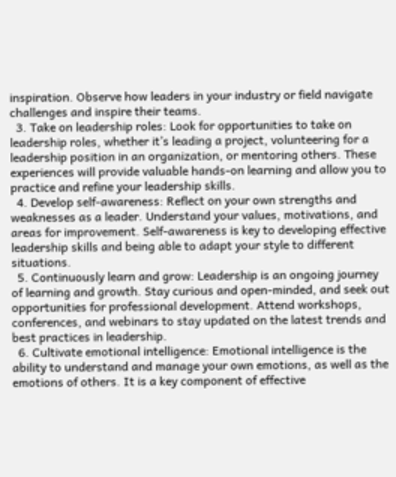inspiration. Observe how leaders in your industry or field navigate challenges and inspire their teams.
  3. Take on leadership roles: Look for opportunities to take on leadership roles, whether it’s leading a project, volunteering for a leadership position in an organization, or mentoring others. These experiences will provide valuable hands-on learning and allow you to practice and refine your leadership skills.
  4. Develop self-awareness: Reflect on your own strengths and weaknesses as a leader. Understand your values, motivations, and areas for improvement. Self-awareness is key to developing effective leadership skills and being able to adapt your style to different situations.
  5. Continuously learn and grow: Leadership is an ongoing journey of learning and growth. Stay curious and open-minded, and seek out opportunities for professional development. Attend workshops, conferences, and webinars to stay updated on the latest trends and best practices in leadership.
  6. Cultivate emotional intelligence: Emotional intelligence is the ability to understand and manage your own emotions, as well as the emotions of others. It is a key component of effective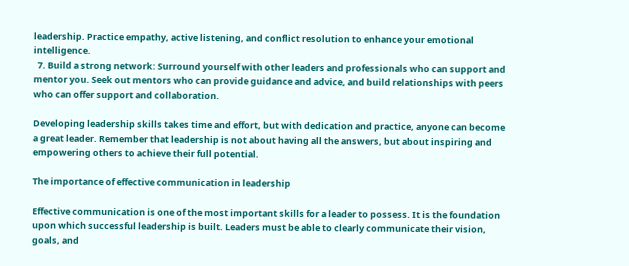leadership. Practice empathy, active listening, and conflict resolution to enhance your emotional intelligence.
  7. Build a strong network: Surround yourself with other leaders and professionals who can support and mentor you. Seek out mentors who can provide guidance and advice, and build relationships with peers who can offer support and collaboration.

Developing leadership skills takes time and effort, but with dedication and practice, anyone can become a great leader. Remember that leadership is not about having all the answers, but about inspiring and empowering others to achieve their full potential.

The importance of effective communication in leadership

Effective communication is one of the most important skills for a leader to possess. It is the foundation upon which successful leadership is built. Leaders must be able to clearly communicate their vision, goals, and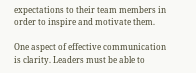expectations to their team members in order to inspire and motivate them.

One aspect of effective communication is clarity. Leaders must be able to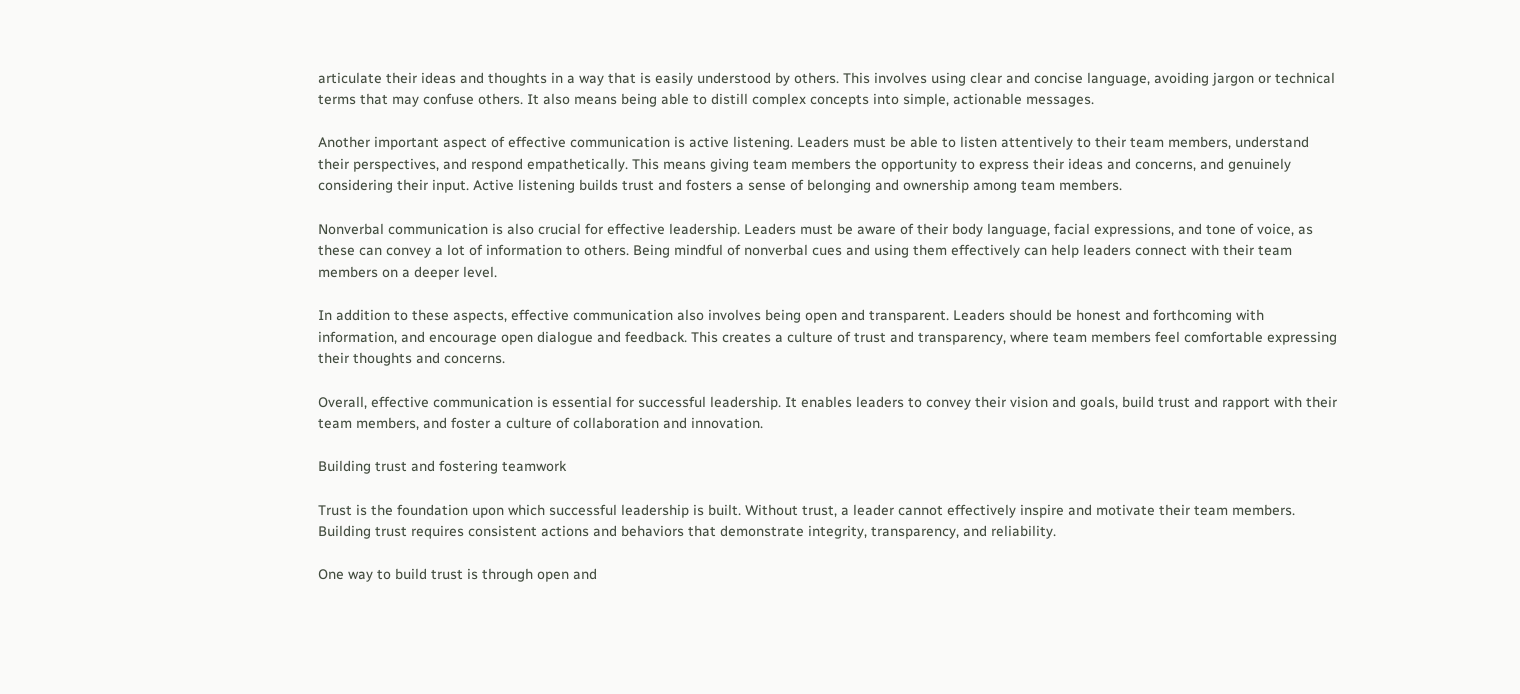articulate their ideas and thoughts in a way that is easily understood by others. This involves using clear and concise language, avoiding jargon or technical terms that may confuse others. It also means being able to distill complex concepts into simple, actionable messages.

Another important aspect of effective communication is active listening. Leaders must be able to listen attentively to their team members, understand their perspectives, and respond empathetically. This means giving team members the opportunity to express their ideas and concerns, and genuinely considering their input. Active listening builds trust and fosters a sense of belonging and ownership among team members.

Nonverbal communication is also crucial for effective leadership. Leaders must be aware of their body language, facial expressions, and tone of voice, as these can convey a lot of information to others. Being mindful of nonverbal cues and using them effectively can help leaders connect with their team members on a deeper level.

In addition to these aspects, effective communication also involves being open and transparent. Leaders should be honest and forthcoming with information, and encourage open dialogue and feedback. This creates a culture of trust and transparency, where team members feel comfortable expressing their thoughts and concerns.

Overall, effective communication is essential for successful leadership. It enables leaders to convey their vision and goals, build trust and rapport with their team members, and foster a culture of collaboration and innovation.

Building trust and fostering teamwork

Trust is the foundation upon which successful leadership is built. Without trust, a leader cannot effectively inspire and motivate their team members. Building trust requires consistent actions and behaviors that demonstrate integrity, transparency, and reliability.

One way to build trust is through open and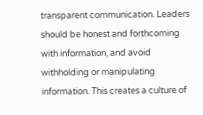transparent communication. Leaders should be honest and forthcoming with information, and avoid withholding or manipulating information. This creates a culture of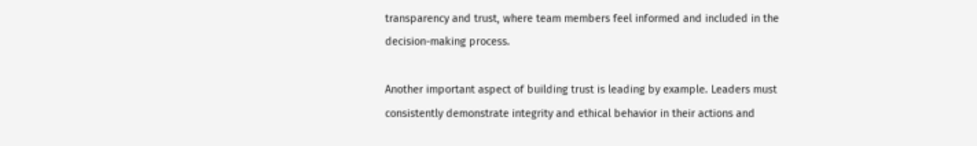transparency and trust, where team members feel informed and included in the decision-making process.

Another important aspect of building trust is leading by example. Leaders must consistently demonstrate integrity and ethical behavior in their actions and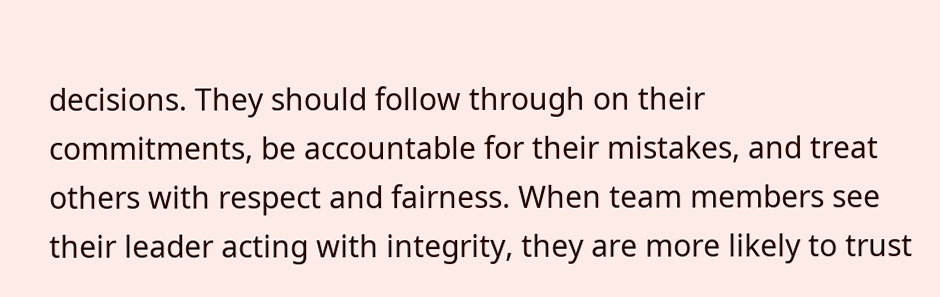decisions. They should follow through on their commitments, be accountable for their mistakes, and treat others with respect and fairness. When team members see their leader acting with integrity, they are more likely to trust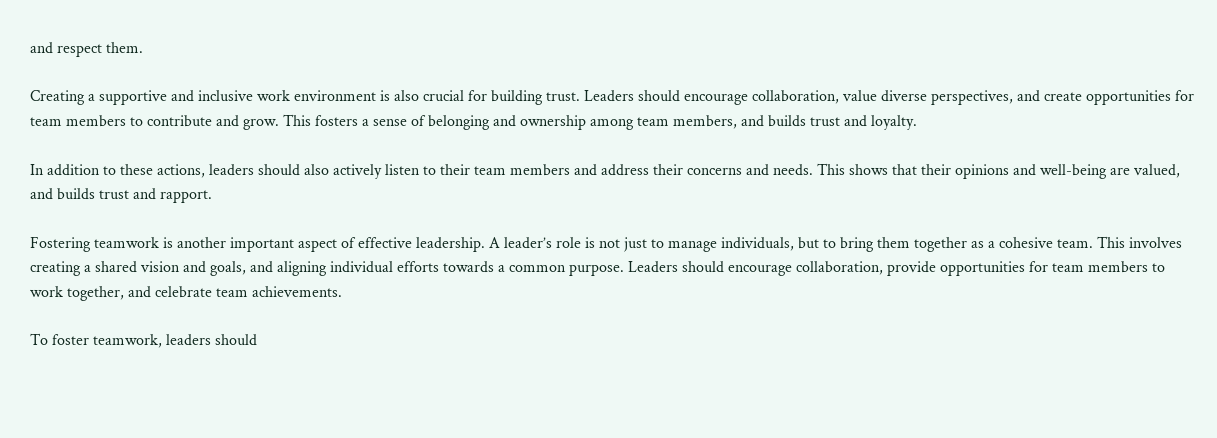and respect them.

Creating a supportive and inclusive work environment is also crucial for building trust. Leaders should encourage collaboration, value diverse perspectives, and create opportunities for team members to contribute and grow. This fosters a sense of belonging and ownership among team members, and builds trust and loyalty.

In addition to these actions, leaders should also actively listen to their team members and address their concerns and needs. This shows that their opinions and well-being are valued, and builds trust and rapport.

Fostering teamwork is another important aspect of effective leadership. A leader’s role is not just to manage individuals, but to bring them together as a cohesive team. This involves creating a shared vision and goals, and aligning individual efforts towards a common purpose. Leaders should encourage collaboration, provide opportunities for team members to work together, and celebrate team achievements.

To foster teamwork, leaders should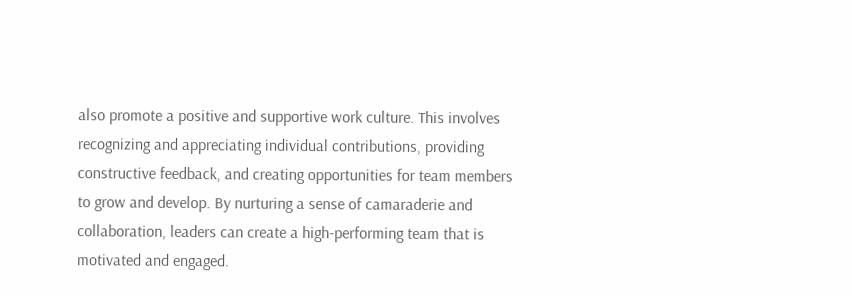also promote a positive and supportive work culture. This involves recognizing and appreciating individual contributions, providing constructive feedback, and creating opportunities for team members to grow and develop. By nurturing a sense of camaraderie and collaboration, leaders can create a high-performing team that is motivated and engaged.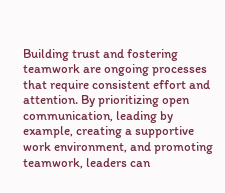Building trust and fostering teamwork are ongoing processes that require consistent effort and attention. By prioritizing open communication, leading by example, creating a supportive work environment, and promoting teamwork, leaders can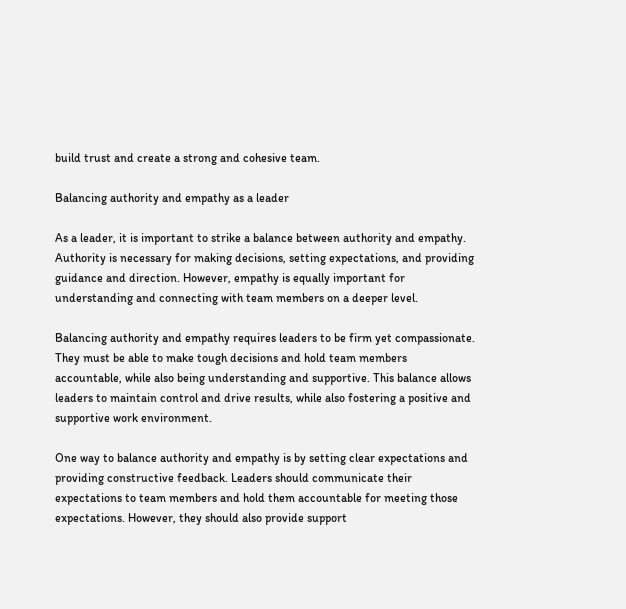build trust and create a strong and cohesive team.

Balancing authority and empathy as a leader

As a leader, it is important to strike a balance between authority and empathy. Authority is necessary for making decisions, setting expectations, and providing guidance and direction. However, empathy is equally important for understanding and connecting with team members on a deeper level.

Balancing authority and empathy requires leaders to be firm yet compassionate. They must be able to make tough decisions and hold team members accountable, while also being understanding and supportive. This balance allows leaders to maintain control and drive results, while also fostering a positive and supportive work environment.

One way to balance authority and empathy is by setting clear expectations and providing constructive feedback. Leaders should communicate their expectations to team members and hold them accountable for meeting those expectations. However, they should also provide support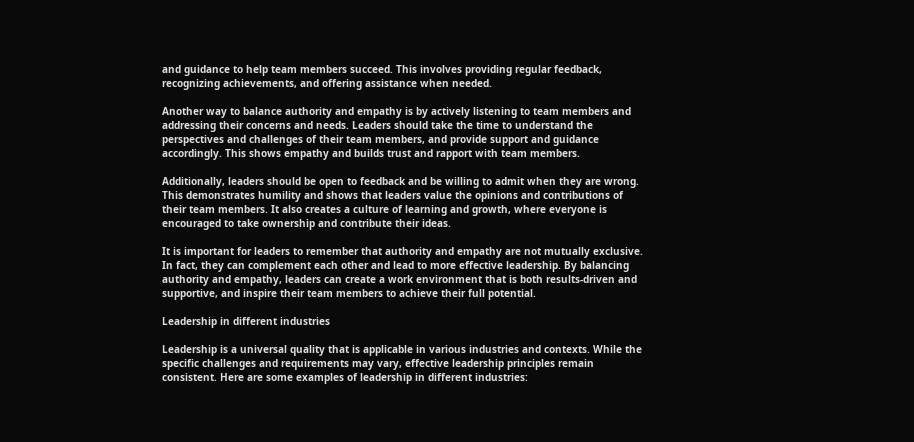and guidance to help team members succeed. This involves providing regular feedback, recognizing achievements, and offering assistance when needed.

Another way to balance authority and empathy is by actively listening to team members and addressing their concerns and needs. Leaders should take the time to understand the perspectives and challenges of their team members, and provide support and guidance accordingly. This shows empathy and builds trust and rapport with team members.

Additionally, leaders should be open to feedback and be willing to admit when they are wrong. This demonstrates humility and shows that leaders value the opinions and contributions of their team members. It also creates a culture of learning and growth, where everyone is encouraged to take ownership and contribute their ideas.

It is important for leaders to remember that authority and empathy are not mutually exclusive. In fact, they can complement each other and lead to more effective leadership. By balancing authority and empathy, leaders can create a work environment that is both results-driven and supportive, and inspire their team members to achieve their full potential.

Leadership in different industries

Leadership is a universal quality that is applicable in various industries and contexts. While the specific challenges and requirements may vary, effective leadership principles remain consistent. Here are some examples of leadership in different industries: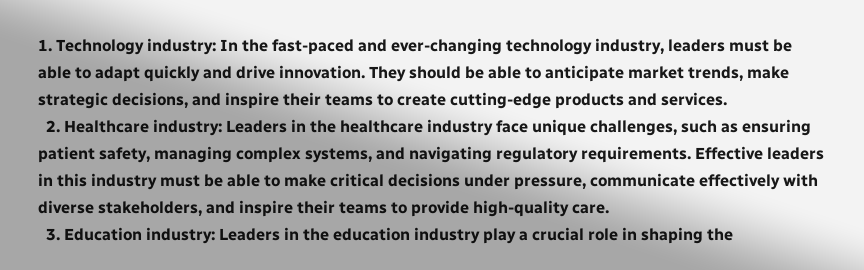1. Technology industry: In the fast-paced and ever-changing technology industry, leaders must be able to adapt quickly and drive innovation. They should be able to anticipate market trends, make strategic decisions, and inspire their teams to create cutting-edge products and services.
  2. Healthcare industry: Leaders in the healthcare industry face unique challenges, such as ensuring patient safety, managing complex systems, and navigating regulatory requirements. Effective leaders in this industry must be able to make critical decisions under pressure, communicate effectively with diverse stakeholders, and inspire their teams to provide high-quality care.
  3. Education industry: Leaders in the education industry play a crucial role in shaping the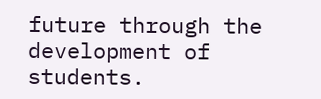future through the development of students.